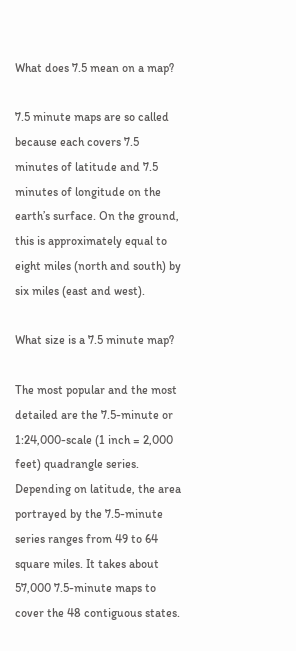What does 7.5 mean on a map?

7.5 minute maps are so called because each covers 7.5 minutes of latitude and 7.5 minutes of longitude on the earth’s surface. On the ground, this is approximately equal to eight miles (north and south) by six miles (east and west).

What size is a 7.5 minute map?

The most popular and the most detailed are the 7.5-minute or 1:24,000-scale (1 inch = 2,000 feet) quadrangle series. Depending on latitude, the area portrayed by the 7.5-minute series ranges from 49 to 64 square miles. It takes about 57,000 7.5-minute maps to cover the 48 contiguous states.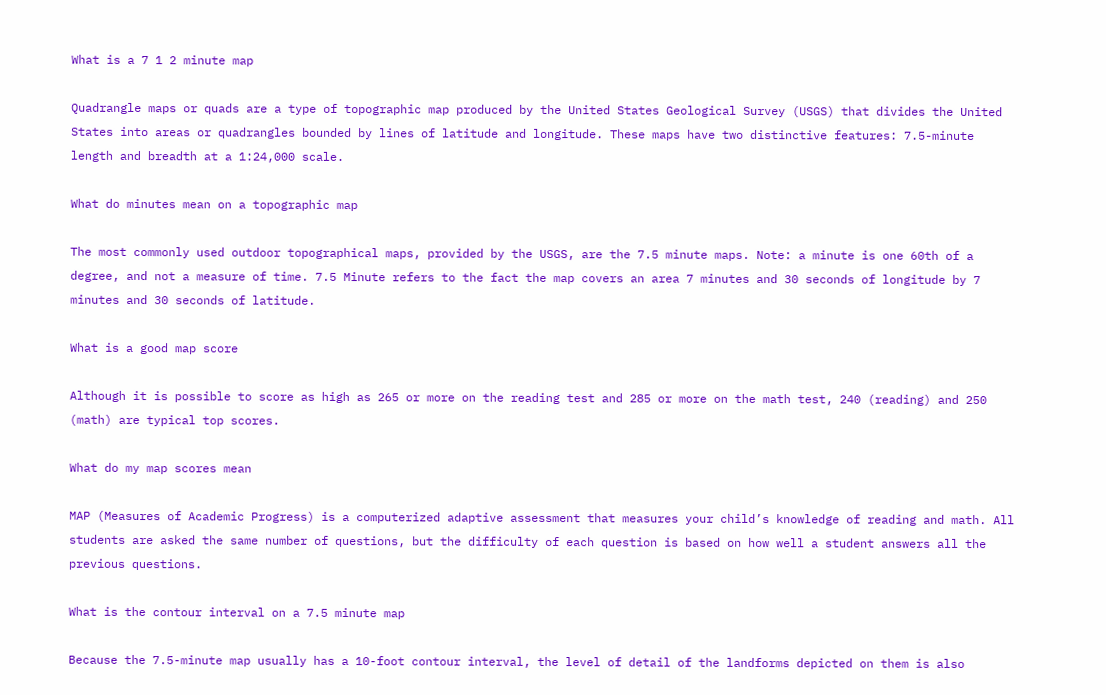What is a 7 1 2 minute map

Quadrangle maps or quads are a type of topographic map produced by the United States Geological Survey (USGS) that divides the United States into areas or quadrangles bounded by lines of latitude and longitude. These maps have two distinctive features: 7.5-minute length and breadth at a 1:24,000 scale.

What do minutes mean on a topographic map

The most commonly used outdoor topographical maps, provided by the USGS, are the 7.5 minute maps. Note: a minute is one 60th of a degree, and not a measure of time. 7.5 Minute refers to the fact the map covers an area 7 minutes and 30 seconds of longitude by 7 minutes and 30 seconds of latitude.

What is a good map score

Although it is possible to score as high as 265 or more on the reading test and 285 or more on the math test, 240 (reading) and 250 (math) are typical top scores.

What do my map scores mean

MAP (Measures of Academic Progress) is a computerized adaptive assessment that measures your child’s knowledge of reading and math. All students are asked the same number of questions, but the difficulty of each question is based on how well a student answers all the previous questions.

What is the contour interval on a 7.5 minute map

Because the 7.5-minute map usually has a 10-foot contour interval, the level of detail of the landforms depicted on them is also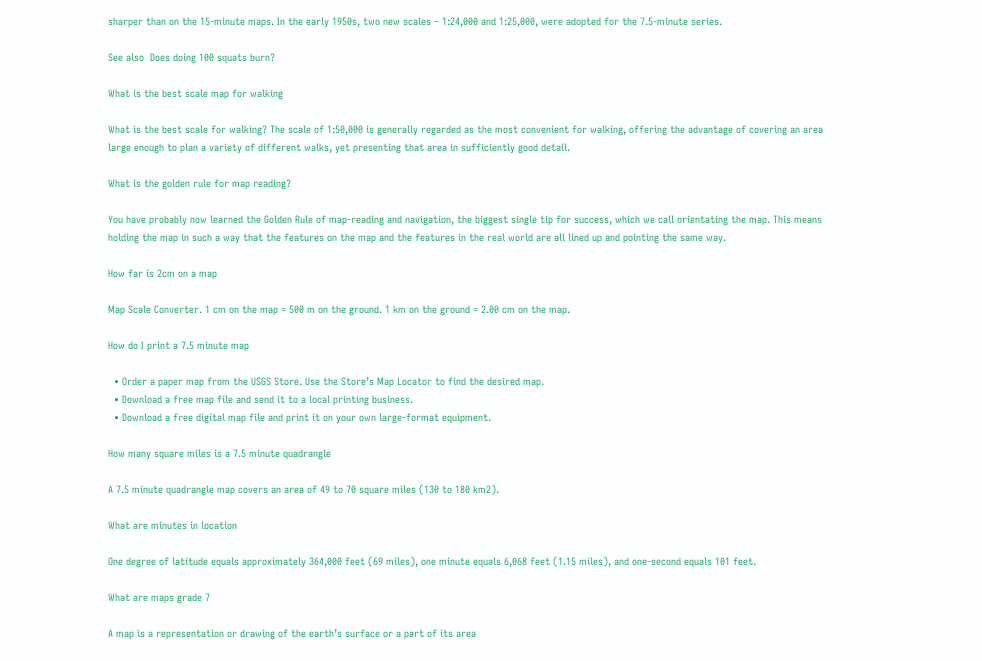sharper than on the 15-minute maps. In the early 1950s, two new scales – 1:24,000 and 1:25,000, were adopted for the 7.5-minute series.

See also  Does doing 100 squats burn?

What is the best scale map for walking

What is the best scale for walking? The scale of 1:50,000 is generally regarded as the most convenient for walking, offering the advantage of covering an area large enough to plan a variety of different walks, yet presenting that area in sufficiently good detail.

What is the golden rule for map reading?

You have probably now learned the Golden Rule of map-reading and navigation, the biggest single tip for success, which we call orientating the map. This means holding the map in such a way that the features on the map and the features in the real world are all lined up and pointing the same way.

How far is 2cm on a map

Map Scale Converter. 1 cm on the map = 500 m on the ground. 1 km on the ground = 2.00 cm on the map.

How do I print a 7.5 minute map

  • Order a paper map from the USGS Store. Use the Store’s Map Locator to find the desired map.
  • Download a free map file and send it to a local printing business.
  • Download a free digital map file and print it on your own large-format equipment.

How many square miles is a 7.5 minute quadrangle

A 7.5 minute quadrangle map covers an area of 49 to 70 square miles (130 to 180 km2).

What are minutes in location

One degree of latitude equals approximately 364,000 feet (69 miles), one minute equals 6,068 feet (1.15 miles), and one-second equals 101 feet.

What are maps grade 7

A map is a representation or drawing of the earth’s surface or a part of its area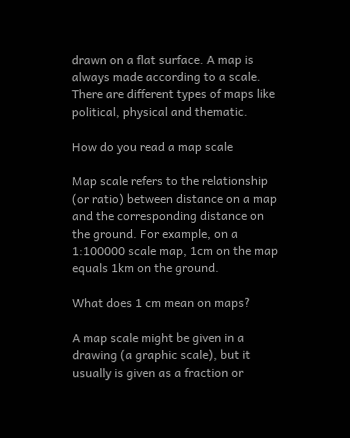drawn on a flat surface. A map is always made according to a scale. There are different types of maps like political, physical and thematic.

How do you read a map scale

Map scale refers to the relationship (or ratio) between distance on a map and the corresponding distance on the ground. For example, on a 1:100000 scale map, 1cm on the map equals 1km on the ground.

What does 1 cm mean on maps?

A map scale might be given in a drawing (a graphic scale), but it usually is given as a fraction or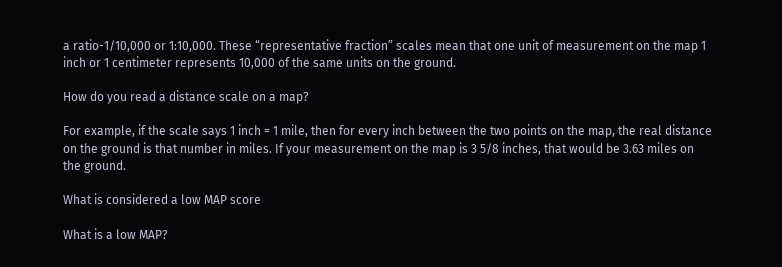a ratio-1/10,000 or 1:10,000. These “representative fraction” scales mean that one unit of measurement on the map 1 inch or 1 centimeter represents 10,000 of the same units on the ground.

How do you read a distance scale on a map?

For example, if the scale says 1 inch = 1 mile, then for every inch between the two points on the map, the real distance on the ground is that number in miles. If your measurement on the map is 3 5/8 inches, that would be 3.63 miles on the ground.

What is considered a low MAP score

What is a low MAP?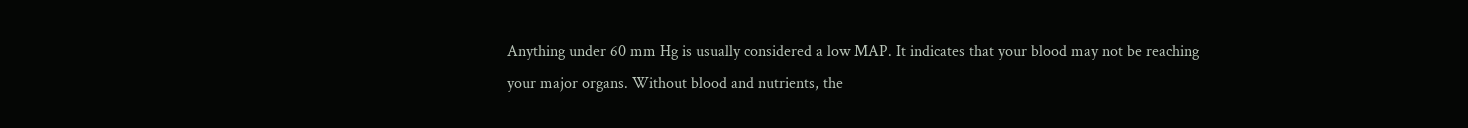Anything under 60 mm Hg is usually considered a low MAP. It indicates that your blood may not be reaching your major organs. Without blood and nutrients, the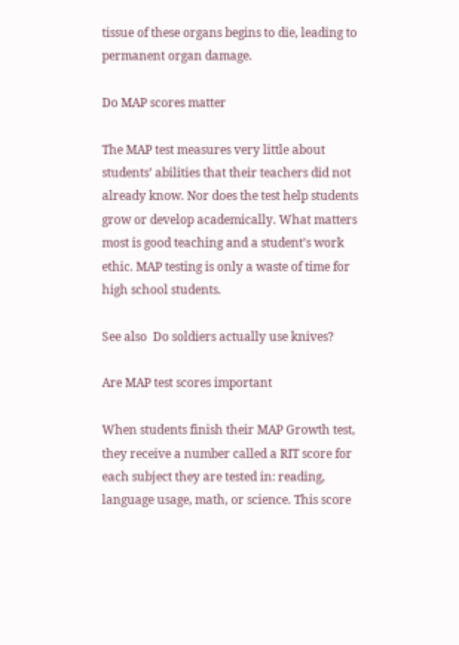tissue of these organs begins to die, leading to permanent organ damage.

Do MAP scores matter

The MAP test measures very little about students’ abilities that their teachers did not already know. Nor does the test help students grow or develop academically. What matters most is good teaching and a student’s work ethic. MAP testing is only a waste of time for high school students.

See also  Do soldiers actually use knives?

Are MAP test scores important

When students finish their MAP Growth test, they receive a number called a RIT score for each subject they are tested in: reading, language usage, math, or science. This score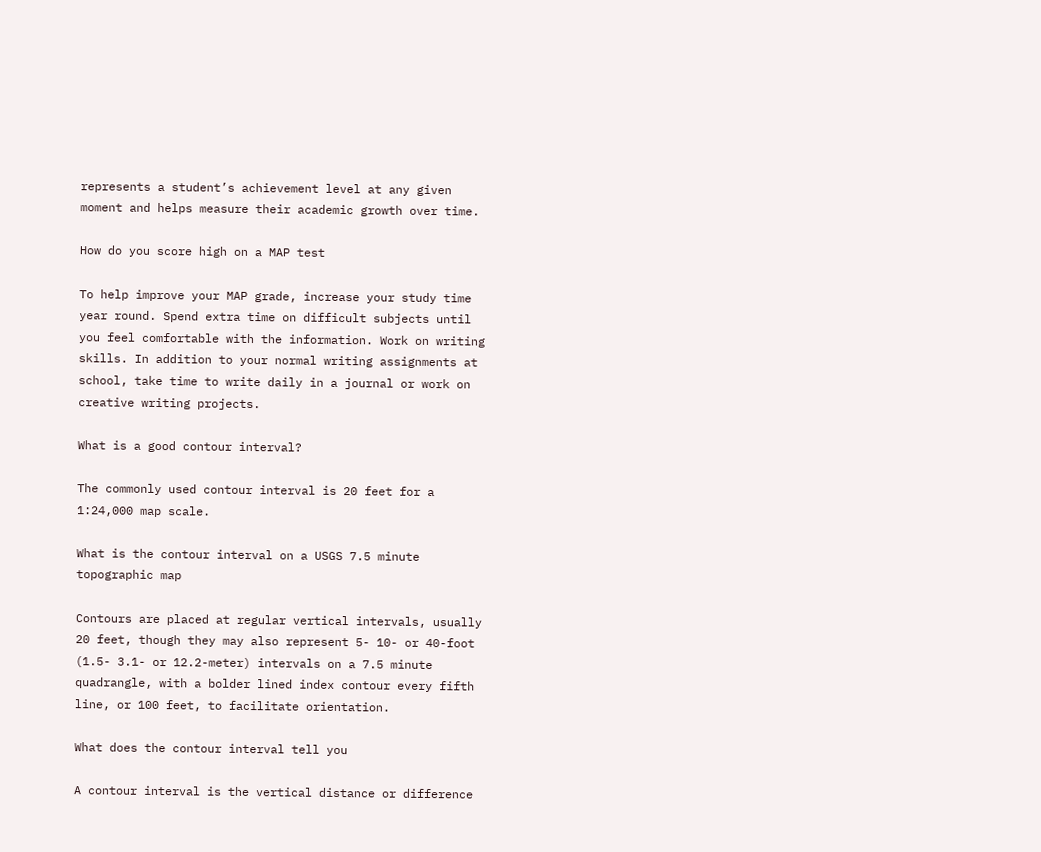represents a student’s achievement level at any given moment and helps measure their academic growth over time.

How do you score high on a MAP test

To help improve your MAP grade, increase your study time year round. Spend extra time on difficult subjects until you feel comfortable with the information. Work on writing skills. In addition to your normal writing assignments at school, take time to write daily in a journal or work on creative writing projects.

What is a good contour interval?

The commonly used contour interval is 20 feet for a 1:24,000 map scale.

What is the contour interval on a USGS 7.5 minute topographic map

Contours are placed at regular vertical intervals, usually 20 feet, though they may also represent 5- 10- or 40-foot (1.5- 3.1- or 12.2-meter) intervals on a 7.5 minute quadrangle, with a bolder lined index contour every fifth line, or 100 feet, to facilitate orientation.

What does the contour interval tell you

A contour interval is the vertical distance or difference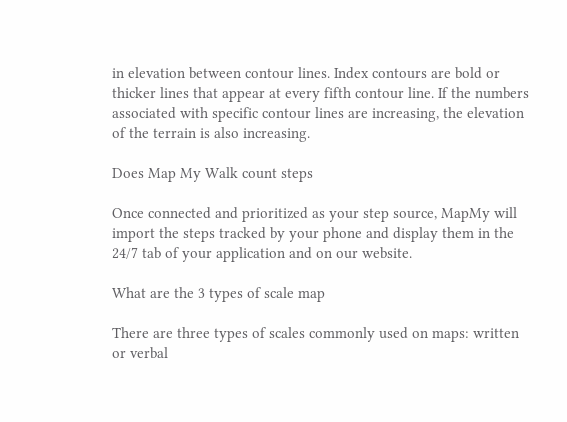in elevation between contour lines. Index contours are bold or thicker lines that appear at every fifth contour line. If the numbers associated with specific contour lines are increasing, the elevation of the terrain is also increasing.

Does Map My Walk count steps

Once connected and prioritized as your step source, MapMy will import the steps tracked by your phone and display them in the 24/7 tab of your application and on our website.

What are the 3 types of scale map

There are three types of scales commonly used on maps: written or verbal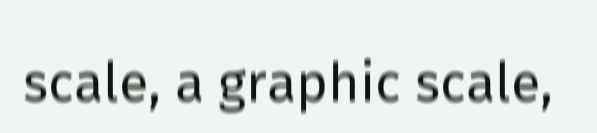scale, a graphic scale,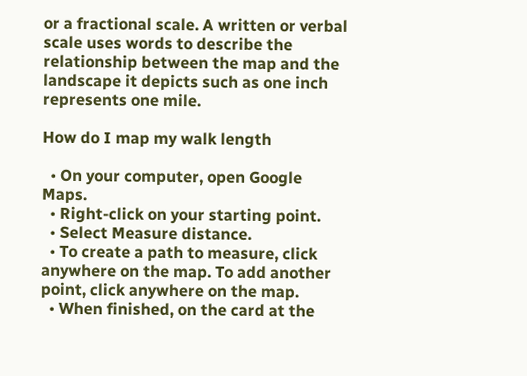or a fractional scale. A written or verbal scale uses words to describe the relationship between the map and the landscape it depicts such as one inch represents one mile.

How do I map my walk length

  • On your computer, open Google Maps.
  • Right-click on your starting point.
  • Select Measure distance.
  • To create a path to measure, click anywhere on the map. To add another point, click anywhere on the map.
  • When finished, on the card at the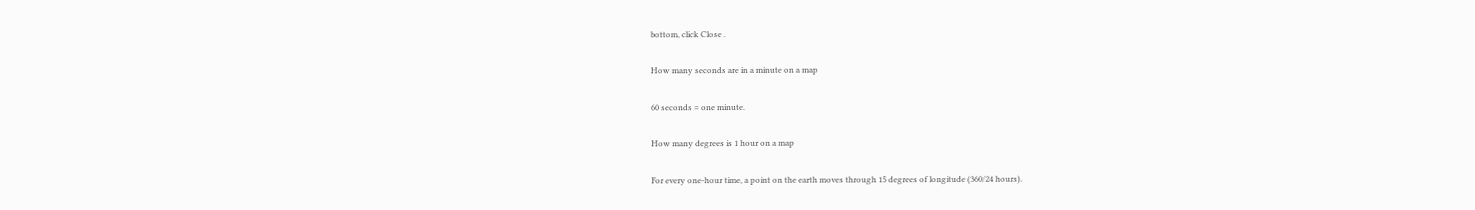bottom, click Close .

How many seconds are in a minute on a map

60 seconds = one minute.

How many degrees is 1 hour on a map

For every one-hour time, a point on the earth moves through 15 degrees of longitude (360/24 hours).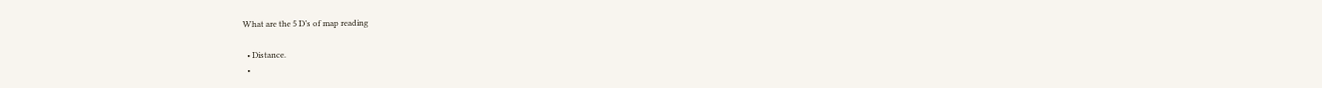What are the 5 D’s of map reading

  • Distance.
  •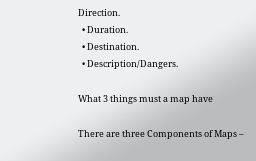Direction.
  • Duration.
  • Destination.
  • Description/Dangers.

What 3 things must a map have

There are three Components of Maps –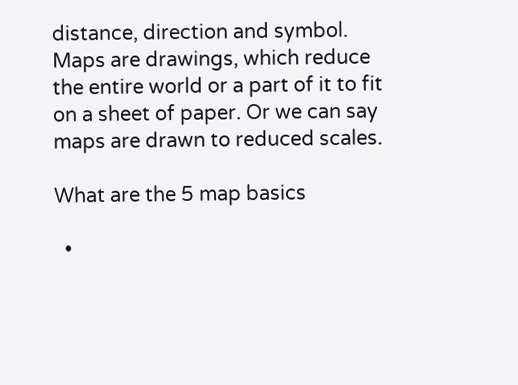distance, direction and symbol. Maps are drawings, which reduce the entire world or a part of it to fit on a sheet of paper. Or we can say maps are drawn to reduced scales.

What are the 5 map basics

  •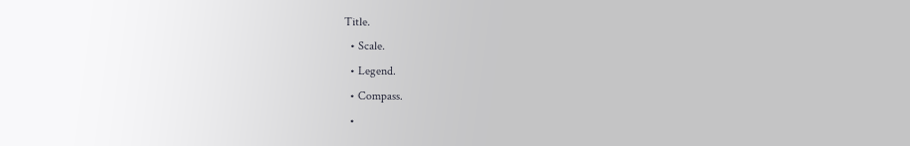Title.
  • Scale.
  • Legend.
  • Compass.
  •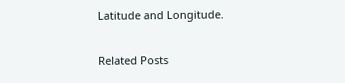Latitude and Longitude.

Related Posts